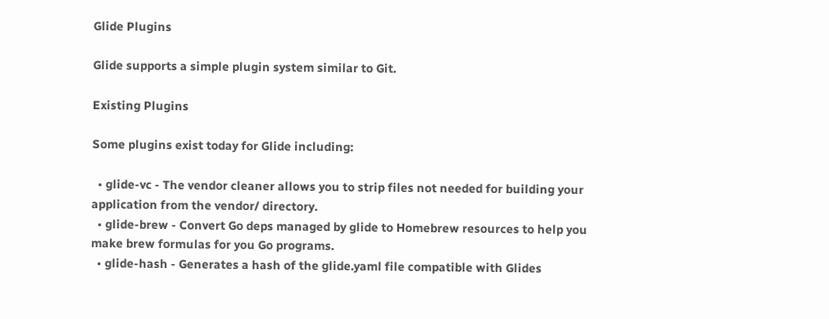Glide Plugins

Glide supports a simple plugin system similar to Git.

Existing Plugins

Some plugins exist today for Glide including:

  • glide-vc - The vendor cleaner allows you to strip files not needed for building your application from the vendor/ directory.
  • glide-brew - Convert Go deps managed by glide to Homebrew resources to help you make brew formulas for you Go programs.
  • glide-hash - Generates a hash of the glide.yaml file compatible with Glides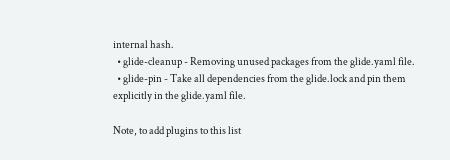internal hash.
  • glide-cleanup - Removing unused packages from the glide.yaml file.
  • glide-pin - Take all dependencies from the glide.lock and pin them explicitly in the glide.yaml file.

Note, to add plugins to this list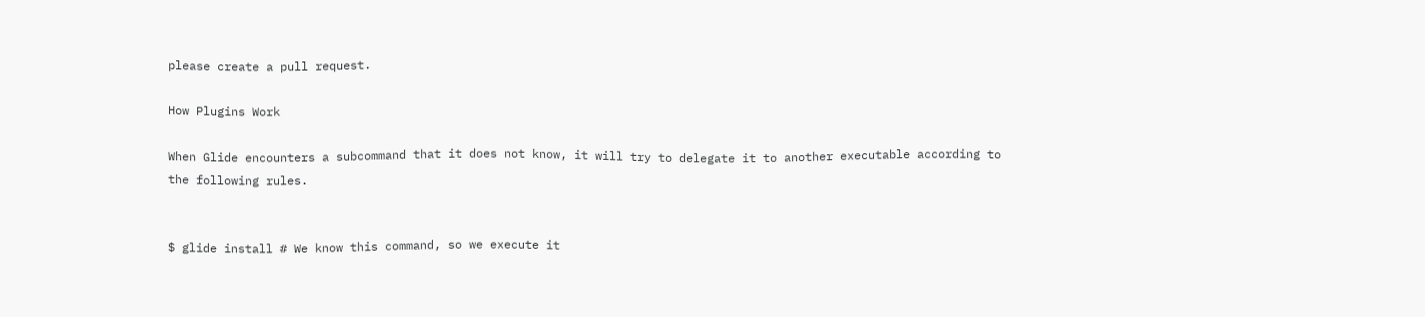please create a pull request.

How Plugins Work

When Glide encounters a subcommand that it does not know, it will try to delegate it to another executable according to the following rules.


$ glide install # We know this command, so we execute it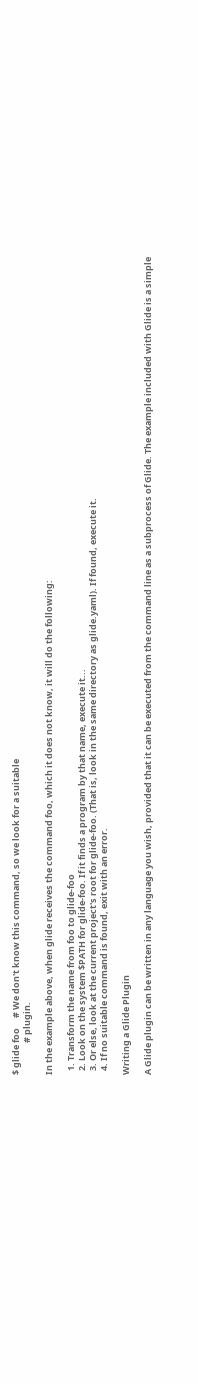$ glide foo     # We don't know this command, so we look for a suitable
                # plugin.

In the example above, when glide receives the command foo, which it does not know, it will do the following:

  1. Transform the name from foo to glide-foo
  2. Look on the system $PATH for glide-foo. If it finds a program by that name, execute it...
  3. Or else, look at the current project's root for glide-foo. (That is, look in the same directory as glide.yaml). If found, execute it.
  4. If no suitable command is found, exit with an error.

Writing a Glide Plugin

A Glide plugin can be written in any language you wish, provided that it can be executed from the command line as a subprocess of Glide. The example included with Glide is a simple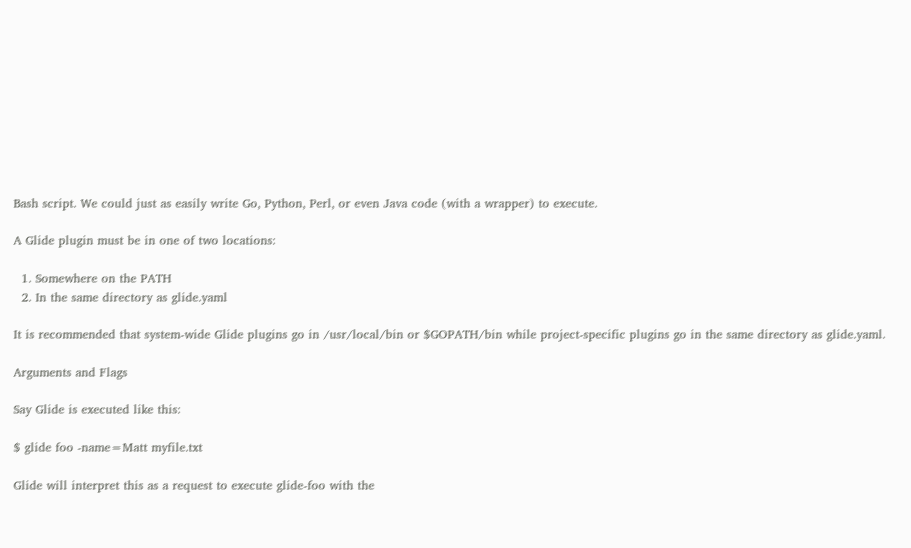Bash script. We could just as easily write Go, Python, Perl, or even Java code (with a wrapper) to execute.

A Glide plugin must be in one of two locations:

  1. Somewhere on the PATH
  2. In the same directory as glide.yaml

It is recommended that system-wide Glide plugins go in /usr/local/bin or $GOPATH/bin while project-specific plugins go in the same directory as glide.yaml.

Arguments and Flags

Say Glide is executed like this:

$ glide foo -name=Matt myfile.txt

Glide will interpret this as a request to execute glide-foo with the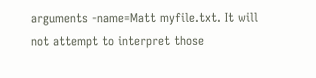arguments -name=Matt myfile.txt. It will not attempt to interpret those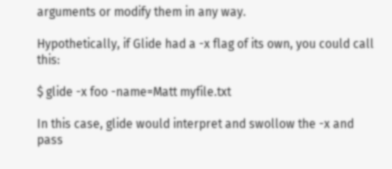arguments or modify them in any way.

Hypothetically, if Glide had a -x flag of its own, you could call this:

$ glide -x foo -name=Matt myfile.txt

In this case, glide would interpret and swollow the -x and pass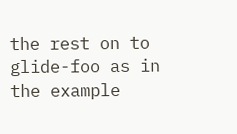the rest on to glide-foo as in the example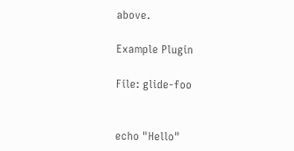above.

Example Plugin

File: glide-foo


echo "Hello"